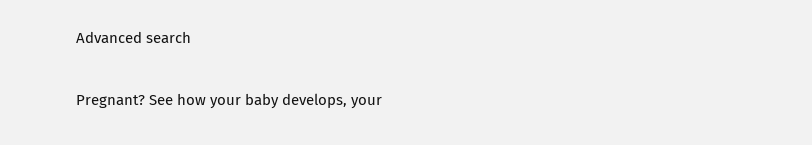Advanced search

Pregnant? See how your baby develops, your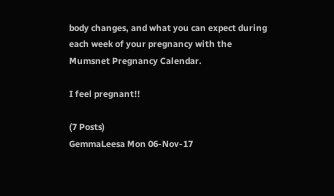body changes, and what you can expect during each week of your pregnancy with the Mumsnet Pregnancy Calendar.

I feel pregnant!!

(7 Posts)
GemmaLeesa Mon 06-Nov-17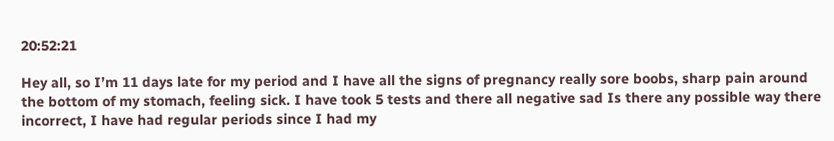20:52:21

Hey all, so I’m 11 days late for my period and I have all the signs of pregnancy really sore boobs, sharp pain around the bottom of my stomach, feeling sick. I have took 5 tests and there all negative sad Is there any possible way there incorrect, I have had regular periods since I had my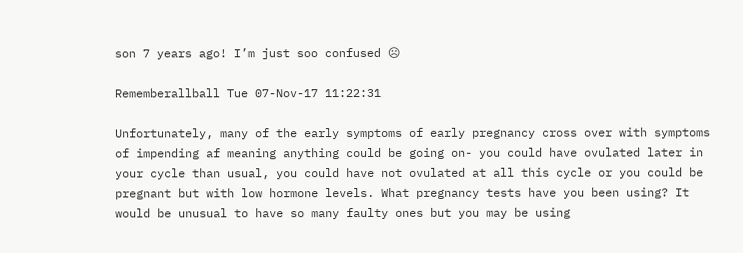son 7 years ago! I’m just soo confused ☹

Rememberallball Tue 07-Nov-17 11:22:31

Unfortunately, many of the early symptoms of early pregnancy cross over with symptoms of impending af meaning anything could be going on- you could have ovulated later in your cycle than usual, you could have not ovulated at all this cycle or you could be pregnant but with low hormone levels. What pregnancy tests have you been using? It would be unusual to have so many faulty ones but you may be using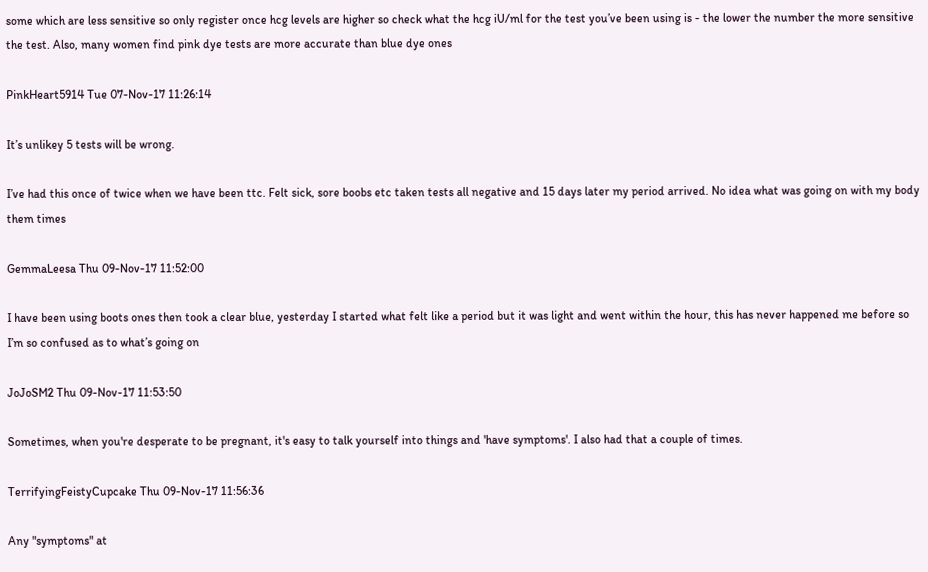some which are less sensitive so only register once hcg levels are higher so check what the hcg iU/ml for the test you’ve been using is - the lower the number the more sensitive the test. Also, many women find pink dye tests are more accurate than blue dye ones

PinkHeart5914 Tue 07-Nov-17 11:26:14

It’s unlikey 5 tests will be wrong.

I’ve had this once of twice when we have been ttc. Felt sick, sore boobs etc taken tests all negative and 15 days later my period arrived. No idea what was going on with my body them times

GemmaLeesa Thu 09-Nov-17 11:52:00

I have been using boots ones then took a clear blue, yesterday I started what felt like a period but it was light and went within the hour, this has never happened me before so I’m so confused as to what’s going on

JoJoSM2 Thu 09-Nov-17 11:53:50

Sometimes, when you're desperate to be pregnant, it's easy to talk yourself into things and 'have symptoms'. I also had that a couple of times.

TerrifyingFeistyCupcake Thu 09-Nov-17 11:56:36

Any "symptoms" at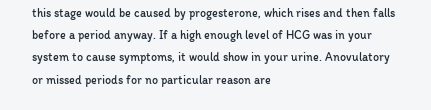this stage would be caused by progesterone, which rises and then falls before a period anyway. If a high enough level of HCG was in your system to cause symptoms, it would show in your urine. Anovulatory or missed periods for no particular reason are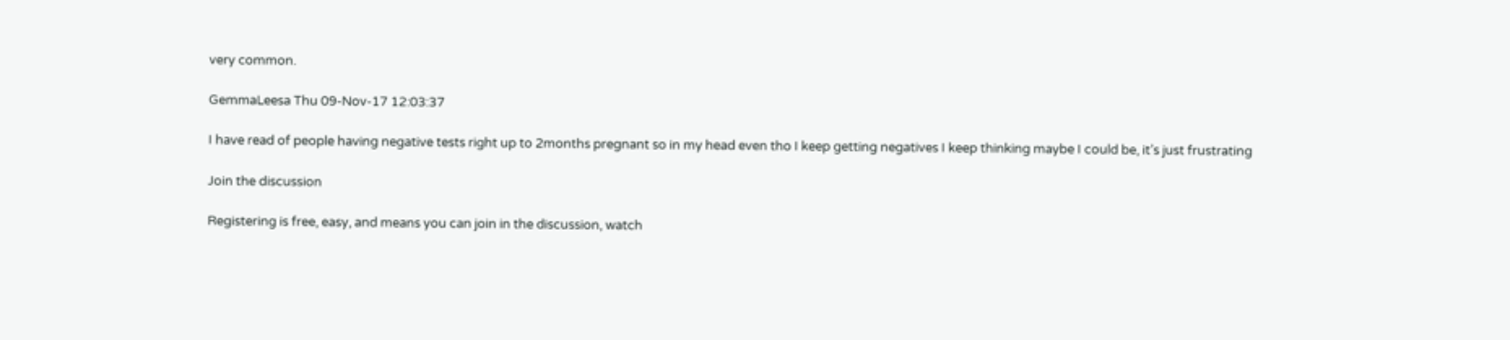very common.

GemmaLeesa Thu 09-Nov-17 12:03:37

I have read of people having negative tests right up to 2months pregnant so in my head even tho I keep getting negatives I keep thinking maybe I could be, it’s just frustrating

Join the discussion

Registering is free, easy, and means you can join in the discussion, watch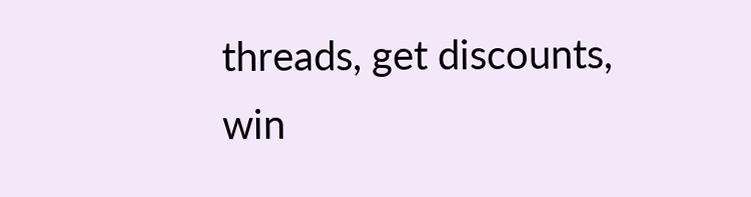threads, get discounts, win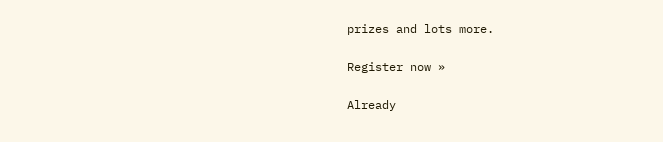prizes and lots more.

Register now »

Already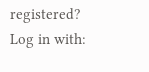registered? Log in with: